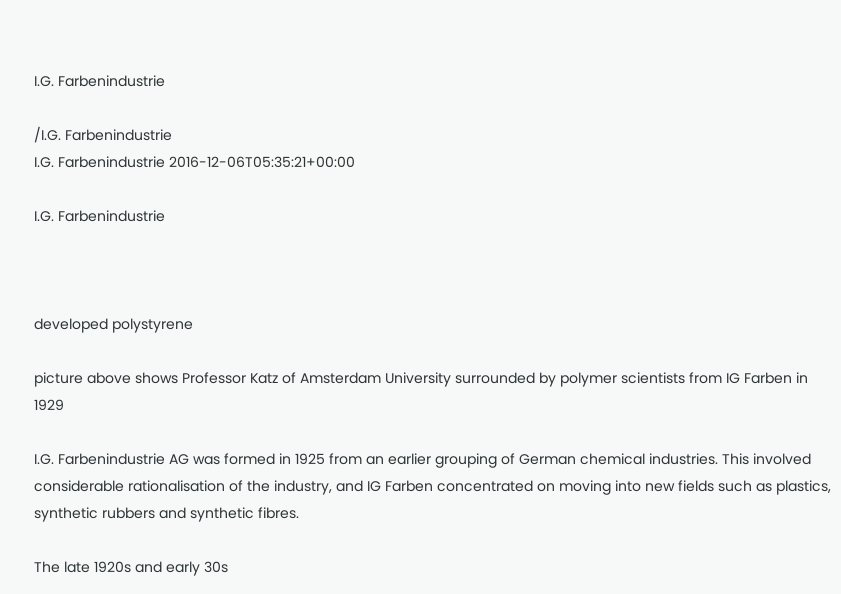I.G. Farbenindustrie

/I.G. Farbenindustrie
I.G. Farbenindustrie 2016-12-06T05:35:21+00:00

I.G. Farbenindustrie



developed polystyrene

picture above shows Professor Katz of Amsterdam University surrounded by polymer scientists from IG Farben in 1929

I.G. Farbenindustrie AG was formed in 1925 from an earlier grouping of German chemical industries. This involved considerable rationalisation of the industry, and IG Farben concentrated on moving into new fields such as plastics, synthetic rubbers and synthetic fibres.

The late 1920s and early 30s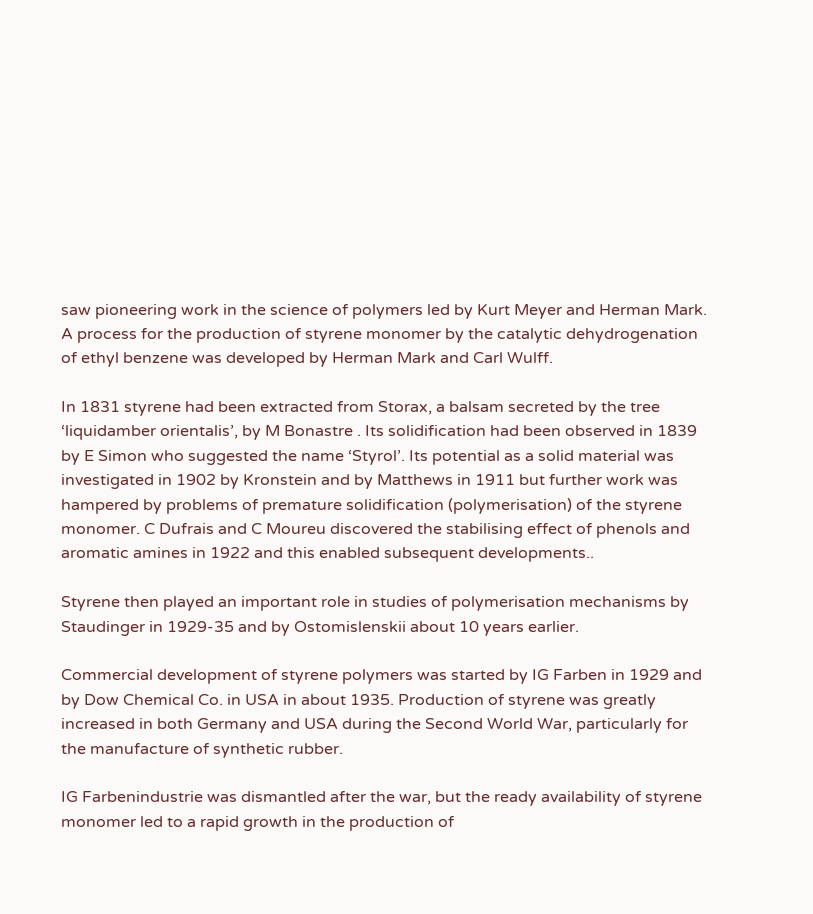saw pioneering work in the science of polymers led by Kurt Meyer and Herman Mark. A process for the production of styrene monomer by the catalytic dehydrogenation of ethyl benzene was developed by Herman Mark and Carl Wulff.

In 1831 styrene had been extracted from Storax, a balsam secreted by the tree ‘liquidamber orientalis’, by M Bonastre . Its solidification had been observed in 1839 by E Simon who suggested the name ‘Styrol’. Its potential as a solid material was investigated in 1902 by Kronstein and by Matthews in 1911 but further work was hampered by problems of premature solidification (polymerisation) of the styrene monomer. C Dufrais and C Moureu discovered the stabilising effect of phenols and aromatic amines in 1922 and this enabled subsequent developments..

Styrene then played an important role in studies of polymerisation mechanisms by Staudinger in 1929-35 and by Ostomislenskii about 10 years earlier.

Commercial development of styrene polymers was started by IG Farben in 1929 and by Dow Chemical Co. in USA in about 1935. Production of styrene was greatly increased in both Germany and USA during the Second World War, particularly for the manufacture of synthetic rubber.

IG Farbenindustrie was dismantled after the war, but the ready availability of styrene monomer led to a rapid growth in the production of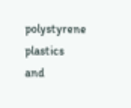polystyrene plastics and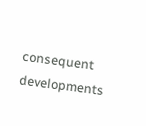consequent developments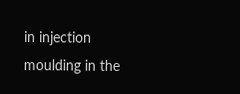in injection moulding in the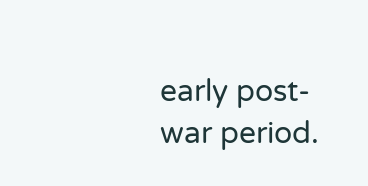early post-war period.